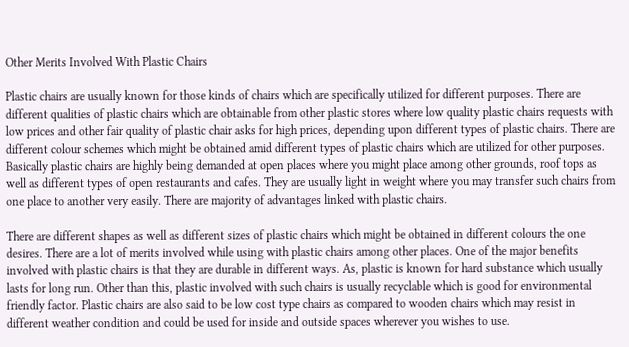Other Merits Involved With Plastic Chairs

Plastic chairs are usually known for those kinds of chairs which are specifically utilized for different purposes. There are different qualities of plastic chairs which are obtainable from other plastic stores where low quality plastic chairs requests with low prices and other fair quality of plastic chair asks for high prices, depending upon different types of plastic chairs. There are different colour schemes which might be obtained amid different types of plastic chairs which are utilized for other purposes. Basically plastic chairs are highly being demanded at open places where you might place among other grounds, roof tops as well as different types of open restaurants and cafes. They are usually light in weight where you may transfer such chairs from one place to another very easily. There are majority of advantages linked with plastic chairs.

There are different shapes as well as different sizes of plastic chairs which might be obtained in different colours the one desires. There are a lot of merits involved while using with plastic chairs among other places. One of the major benefits involved with plastic chairs is that they are durable in different ways. As, plastic is known for hard substance which usually lasts for long run. Other than this, plastic involved with such chairs is usually recyclable which is good for environmental friendly factor. Plastic chairs are also said to be low cost type chairs as compared to wooden chairs which may resist in different weather condition and could be used for inside and outside spaces wherever you wishes to use.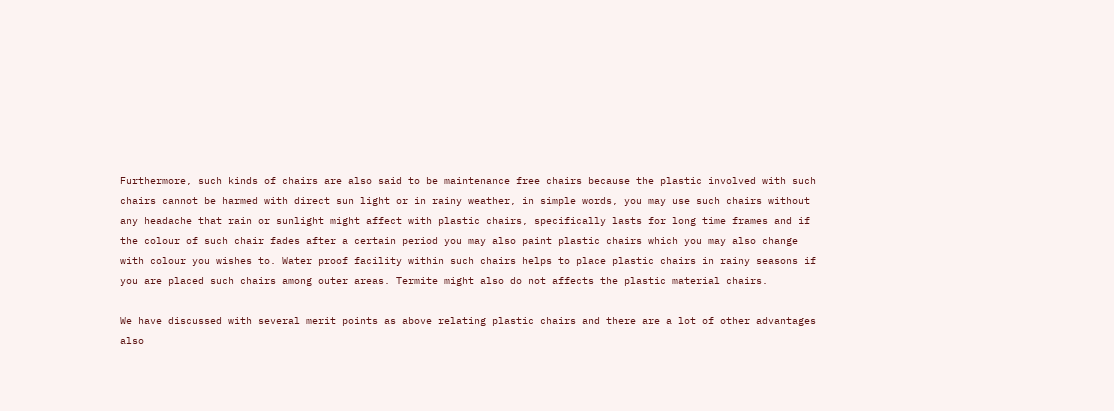Furthermore, such kinds of chairs are also said to be maintenance free chairs because the plastic involved with such chairs cannot be harmed with direct sun light or in rainy weather, in simple words, you may use such chairs without any headache that rain or sunlight might affect with plastic chairs, specifically lasts for long time frames and if the colour of such chair fades after a certain period you may also paint plastic chairs which you may also change with colour you wishes to. Water proof facility within such chairs helps to place plastic chairs in rainy seasons if you are placed such chairs among outer areas. Termite might also do not affects the plastic material chairs.

We have discussed with several merit points as above relating plastic chairs and there are a lot of other advantages also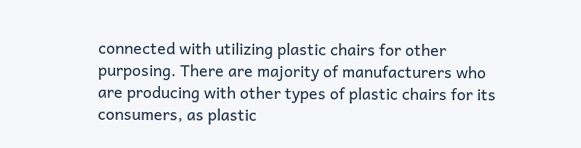connected with utilizing plastic chairs for other purposing. There are majority of manufacturers who are producing with other types of plastic chairs for its consumers, as plastic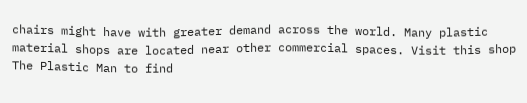chairs might have with greater demand across the world. Many plastic material shops are located near other commercial spaces. Visit this shop The Plastic Man to find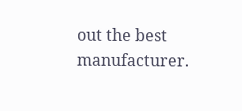out the best manufacturer.